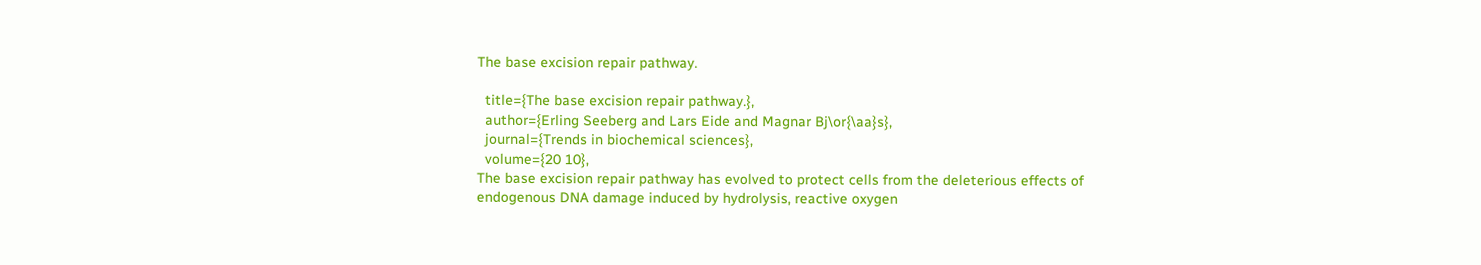The base excision repair pathway.

  title={The base excision repair pathway.},
  author={Erling Seeberg and Lars Eide and Magnar Bj\or{\aa}s},
  journal={Trends in biochemical sciences},
  volume={20 10},
The base excision repair pathway has evolved to protect cells from the deleterious effects of endogenous DNA damage induced by hydrolysis, reactive oxygen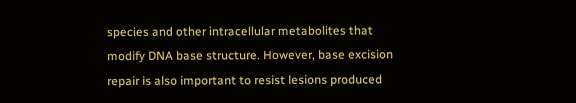species and other intracellular metabolites that modify DNA base structure. However, base excision repair is also important to resist lesions produced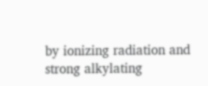by ionizing radiation and strong alkylating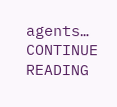agents… CONTINUE READING